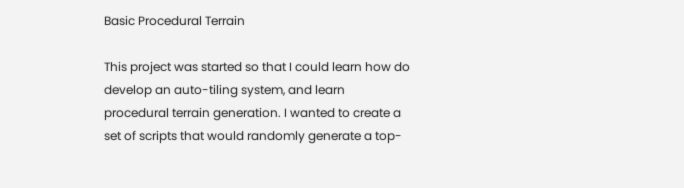Basic Procedural Terrain

This project was started so that I could learn how do develop an auto-tiling system, and learn procedural terrain generation. I wanted to create a set of scripts that would randomly generate a top-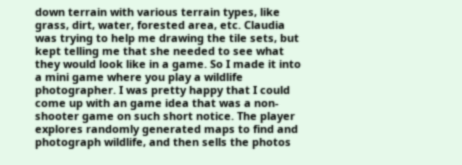down terrain with various terrain types, like grass, dirt, water, forested area, etc. Claudia was trying to help me drawing the tile sets, but kept telling me that she needed to see what they would look like in a game. So I made it into a mini game where you play a wildlife photographer. I was pretty happy that I could come up with an game idea that was a non-shooter game on such short notice. The player explores randomly generated maps to find and photograph wildlife, and then sells the photos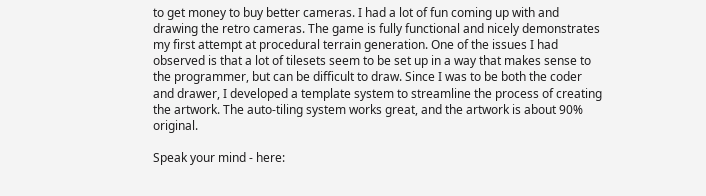to get money to buy better cameras. I had a lot of fun coming up with and drawing the retro cameras. The game is fully functional and nicely demonstrates my first attempt at procedural terrain generation. One of the issues I had observed is that a lot of tilesets seem to be set up in a way that makes sense to the programmer, but can be difficult to draw. Since I was to be both the coder and drawer, I developed a template system to streamline the process of creating the artwork. The auto-tiling system works great, and the artwork is about 90% original.

Speak your mind - here: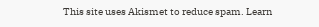This site uses Akismet to reduce spam. Learn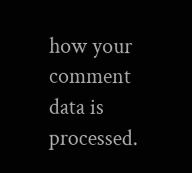how your comment data is processed.